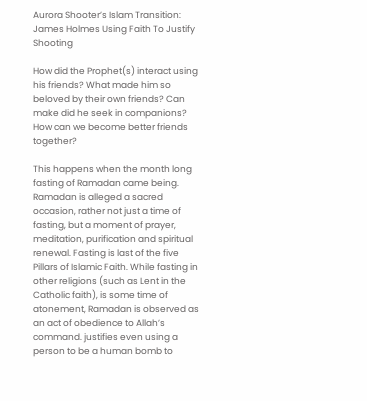Aurora Shooter’s Islam Transition: James Holmes Using Faith To Justify Shooting

How did the Prophet(s) interact using his friends? What made him so beloved by their own friends? Can make did he seek in companions? How can we become better friends together?

This happens when the month long fasting of Ramadan came being. Ramadan is alleged a sacred occasion, rather not just a time of fasting, but a moment of prayer, meditation, purification and spiritual renewal. Fasting is last of the five Pillars of Islamic Faith. While fasting in other religions (such as Lent in the Catholic faith), is some time of atonement, Ramadan is observed as an act of obedience to Allah’s command. justifies even using a person to be a human bomb to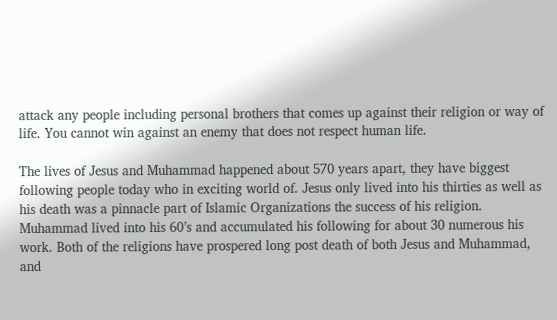attack any people including personal brothers that comes up against their religion or way of life. You cannot win against an enemy that does not respect human life.

The lives of Jesus and Muhammad happened about 570 years apart, they have biggest following people today who in exciting world of. Jesus only lived into his thirties as well as his death was a pinnacle part of Islamic Organizations the success of his religion. Muhammad lived into his 60’s and accumulated his following for about 30 numerous his work. Both of the religions have prospered long post death of both Jesus and Muhammad, and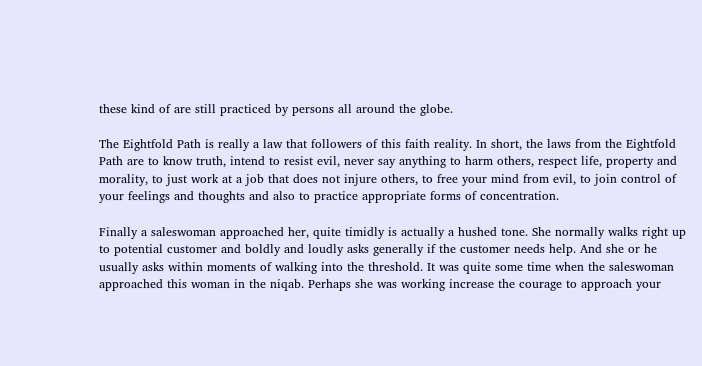these kind of are still practiced by persons all around the globe.

The Eightfold Path is really a law that followers of this faith reality. In short, the laws from the Eightfold Path are to know truth, intend to resist evil, never say anything to harm others, respect life, property and morality, to just work at a job that does not injure others, to free your mind from evil, to join control of your feelings and thoughts and also to practice appropriate forms of concentration.

Finally a saleswoman approached her, quite timidly is actually a hushed tone. She normally walks right up to potential customer and boldly and loudly asks generally if the customer needs help. And she or he usually asks within moments of walking into the threshold. It was quite some time when the saleswoman approached this woman in the niqab. Perhaps she was working increase the courage to approach your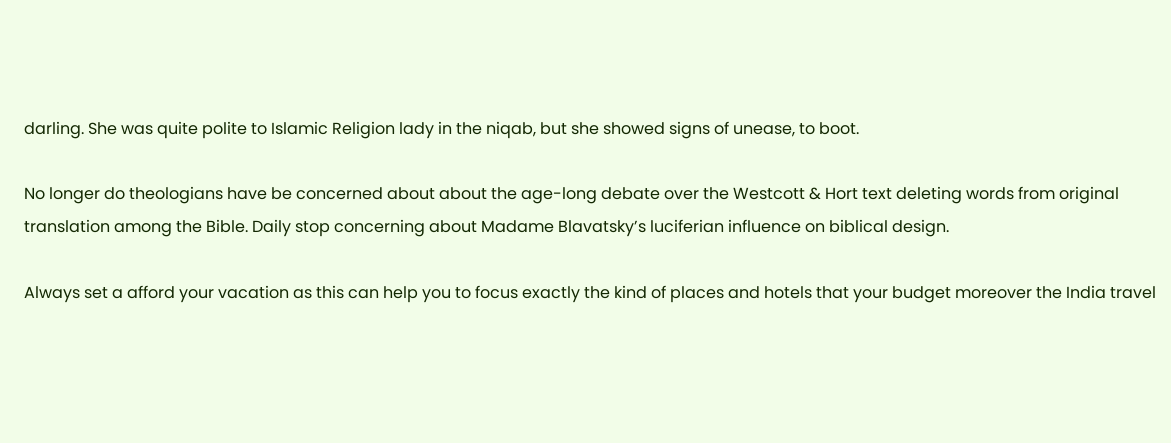darling. She was quite polite to Islamic Religion lady in the niqab, but she showed signs of unease, to boot.

No longer do theologians have be concerned about about the age-long debate over the Westcott & Hort text deleting words from original translation among the Bible. Daily stop concerning about Madame Blavatsky’s luciferian influence on biblical design.

Always set a afford your vacation as this can help you to focus exactly the kind of places and hotels that your budget moreover the India travel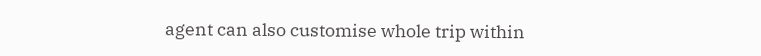agent can also customise whole trip within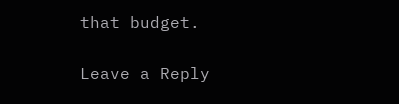that budget.

Leave a Reply